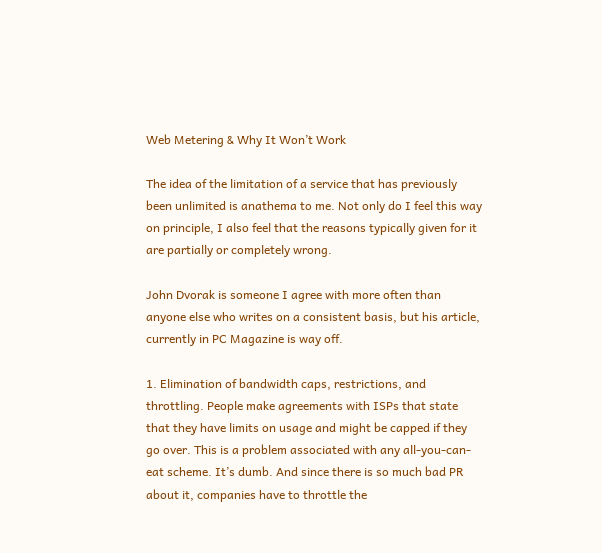Web Metering & Why It Won’t Work

The idea of the limitation of a service that has previously been unlimited is anathema to me. Not only do I feel this way on principle, I also feel that the reasons typically given for it are partially or completely wrong.

John Dvorak is someone I agree with more often than anyone else who writes on a consistent basis, but his article, currently in PC Magazine is way off.

1. Elimination of bandwidth caps, restrictions, and throttling. People make agreements with ISPs that state that they have limits on usage and might be capped if they go over. This is a problem associated with any all-you-can-eat scheme. It’s dumb. And since there is so much bad PR about it, companies have to throttle the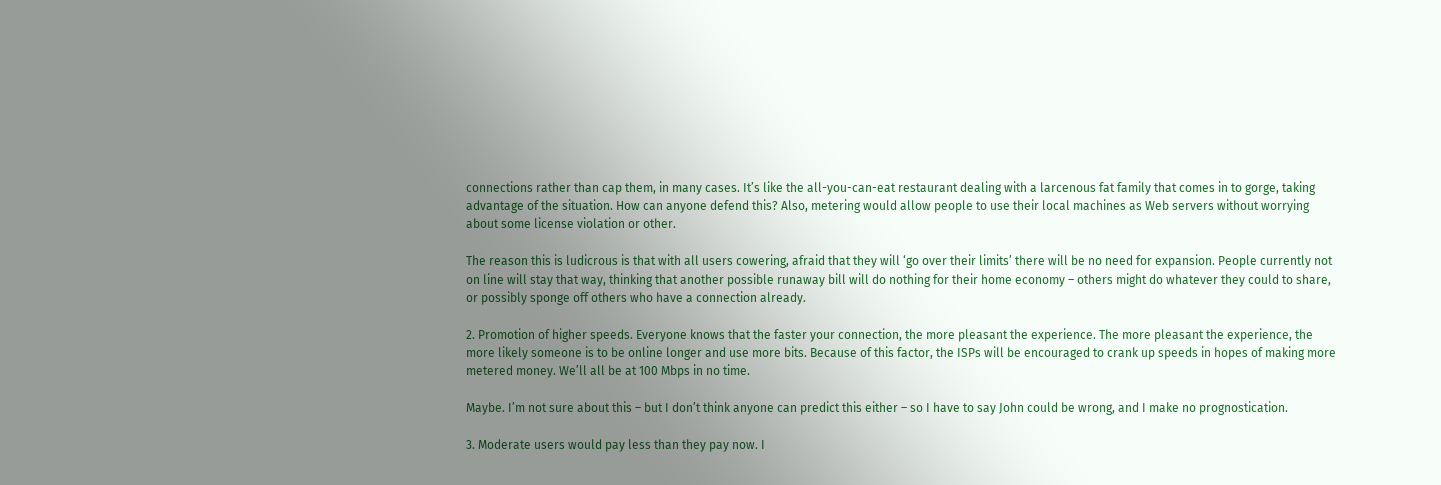connections rather than cap them, in many cases. It’s like the all-you-can-eat restaurant dealing with a larcenous fat family that comes in to gorge, taking advantage of the situation. How can anyone defend this? Also, metering would allow people to use their local machines as Web servers without worrying about some license violation or other.

The reason this is ludicrous is that with all users cowering, afraid that they will ‘go over their limits’ there will be no need for expansion. People currently not on line will stay that way, thinking that another possible runaway bill will do nothing for their home economy – others might do whatever they could to share, or possibly sponge off others who have a connection already.

2. Promotion of higher speeds. Everyone knows that the faster your connection, the more pleasant the experience. The more pleasant the experience, the more likely someone is to be online longer and use more bits. Because of this factor, the ISPs will be encouraged to crank up speeds in hopes of making more metered money. We’ll all be at 100 Mbps in no time.

Maybe. I’m not sure about this – but I don’t think anyone can predict this either – so I have to say John could be wrong, and I make no prognostication.

3. Moderate users would pay less than they pay now. I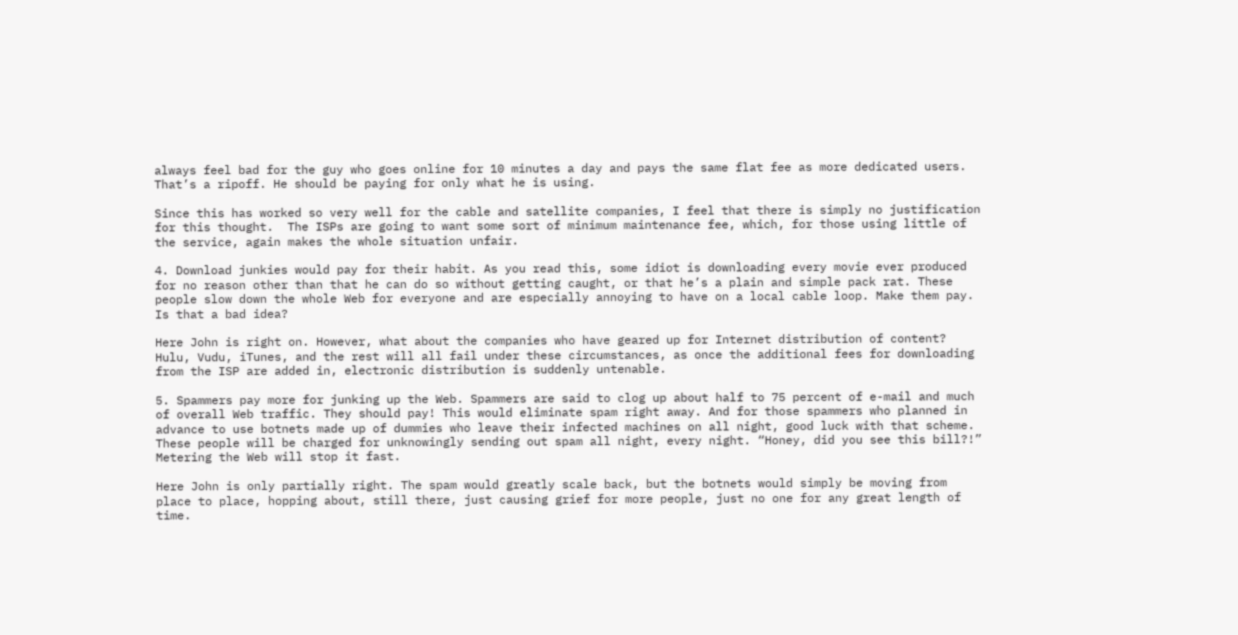always feel bad for the guy who goes online for 10 minutes a day and pays the same flat fee as more dedicated users. That’s a ripoff. He should be paying for only what he is using.

Since this has worked so very well for the cable and satellite companies, I feel that there is simply no justification for this thought.  The ISPs are going to want some sort of minimum maintenance fee, which, for those using little of the service, again makes the whole situation unfair.

4. Download junkies would pay for their habit. As you read this, some idiot is downloading every movie ever produced for no reason other than that he can do so without getting caught, or that he’s a plain and simple pack rat. These people slow down the whole Web for everyone and are especially annoying to have on a local cable loop. Make them pay. Is that a bad idea?

Here John is right on. However, what about the companies who have geared up for Internet distribution of content? Hulu, Vudu, iTunes, and the rest will all fail under these circumstances, as once the additional fees for downloading from the ISP are added in, electronic distribution is suddenly untenable.

5. Spammers pay more for junking up the Web. Spammers are said to clog up about half to 75 percent of e-mail and much of overall Web traffic. They should pay! This would eliminate spam right away. And for those spammers who planned in advance to use botnets made up of dummies who leave their infected machines on all night, good luck with that scheme. These people will be charged for unknowingly sending out spam all night, every night. “Honey, did you see this bill?!” Metering the Web will stop it fast.

Here John is only partially right. The spam would greatly scale back, but the botnets would simply be moving from place to place, hopping about, still there, just causing grief for more people, just no one for any great length of time.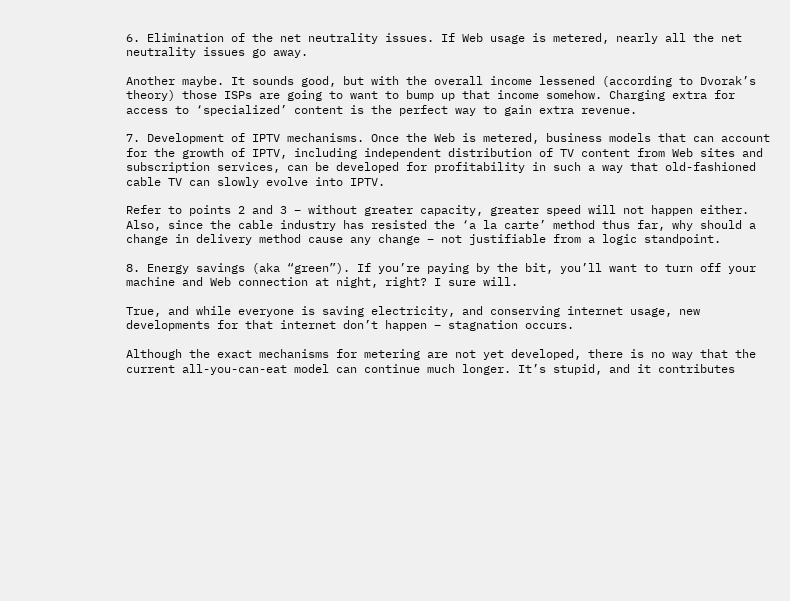6. Elimination of the net neutrality issues. If Web usage is metered, nearly all the net neutrality issues go away.

Another maybe. It sounds good, but with the overall income lessened (according to Dvorak’s theory) those ISPs are going to want to bump up that income somehow. Charging extra for access to ‘specialized’ content is the perfect way to gain extra revenue.

7. Development of IPTV mechanisms. Once the Web is metered, business models that can account for the growth of IPTV, including independent distribution of TV content from Web sites and subscription services, can be developed for profitability in such a way that old-fashioned cable TV can slowly evolve into IPTV.

Refer to points 2 and 3 – without greater capacity, greater speed will not happen either. Also, since the cable industry has resisted the ‘a la carte’ method thus far, why should a change in delivery method cause any change – not justifiable from a logic standpoint.

8. Energy savings (aka “green”). If you’re paying by the bit, you’ll want to turn off your machine and Web connection at night, right? I sure will.

True, and while everyone is saving electricity, and conserving internet usage, new developments for that internet don’t happen – stagnation occurs.

Although the exact mechanisms for metering are not yet developed, there is no way that the current all-you-can-eat model can continue much longer. It’s stupid, and it contributes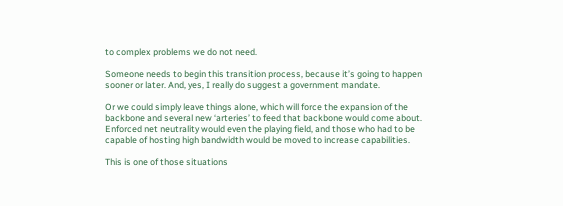to complex problems we do not need.

Someone needs to begin this transition process, because it’s going to happen sooner or later. And, yes, I really do suggest a government mandate.

Or we could simply leave things alone, which will force the expansion of the backbone and several new ‘arteries’ to feed that backbone would come about. Enforced net neutrality would even the playing field, and those who had to be capable of hosting high bandwidth would be moved to increase capabilities.

This is one of those situations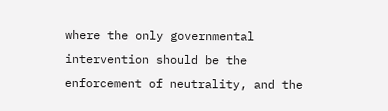where the only governmental intervention should be the enforcement of neutrality, and the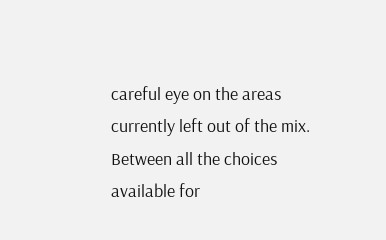careful eye on the areas currently left out of the mix. Between all the choices available for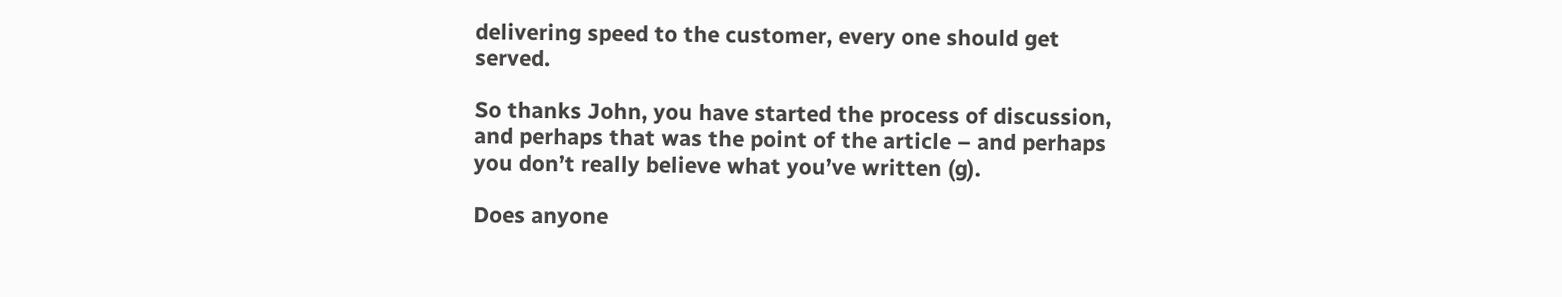delivering speed to the customer, every one should get served.

So thanks John, you have started the process of discussion, and perhaps that was the point of the article – and perhaps you don’t really believe what you’ve written (g).

Does anyone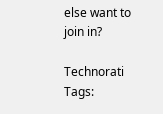else want to join in?

Technorati Tags: